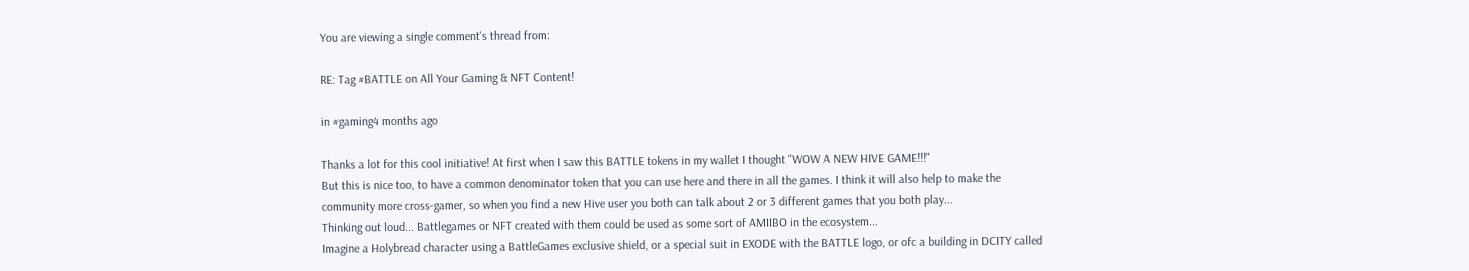You are viewing a single comment's thread from:

RE: Tag #BATTLE on All Your Gaming & NFT Content!

in #gaming4 months ago

Thanks a lot for this cool initiative! At first when I saw this BATTLE tokens in my wallet I thought "WOW A NEW HIVE GAME!!!"
But this is nice too, to have a common denominator token that you can use here and there in all the games. I think it will also help to make the community more cross-gamer, so when you find a new Hive user you both can talk about 2 or 3 different games that you both play...
Thinking out loud... Battlegames or NFT created with them could be used as some sort of AMIIBO in the ecosystem...
Imagine a Holybread character using a BattleGames exclusive shield, or a special suit in EXODE with the BATTLE logo, or ofc a building in DCITY called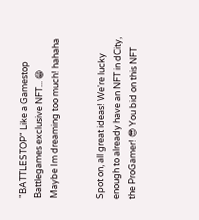"BATTLESTOP" Like a Gamestop Battlegames exclusive NFT... 😁
Maybe Im dreaming too much! hahaha


Spot on, all great ideas! We're lucky enough to already have an NFT in dCity, the ProGamer! 😎 You bid on this NFT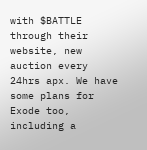with $BATTLE through their website, new auction every 24hrs apx. We have some plans for Exode too, including a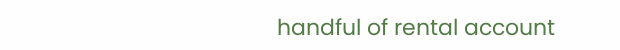handful of rental account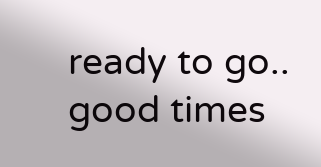ready to go.. good times